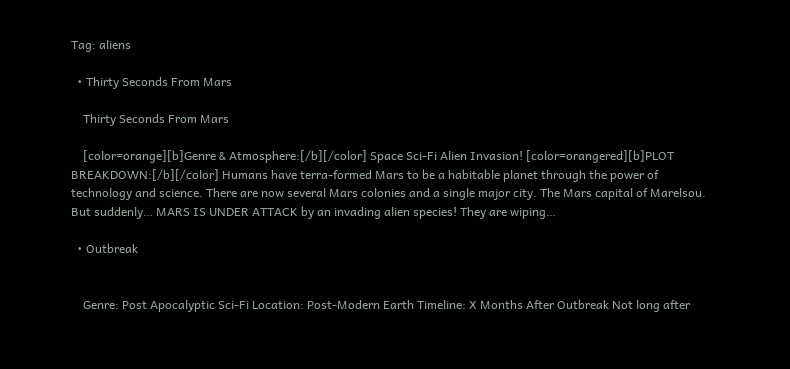Tag: aliens

  • Thirty Seconds From Mars

    Thirty Seconds From Mars

    [color=orange][b]Genre & Atmosphere:[/b][/color] Space Sci-Fi Alien Invasion! [color=orangered][b]PLOT BREAKDOWN:[/b][/color] Humans have terra-formed Mars to be a habitable planet through the power of technology and science. There are now several Mars colonies and a single major city. The Mars capital of Marelsou. But suddenly… MARS IS UNDER ATTACK by an invading alien species! They are wiping…

  • Outbreak


    Genre: Post Apocalyptic Sci-Fi Location: Post-Modern Earth Timeline: X Months After Outbreak Not long after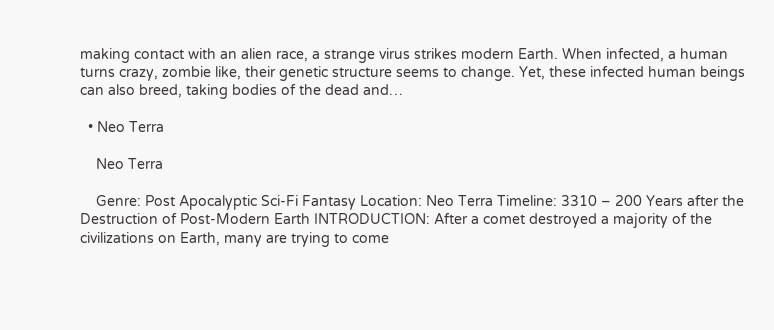making contact with an alien race, a strange virus strikes modern Earth. When infected, a human turns crazy, zombie like, their genetic structure seems to change. Yet, these infected human beings can also breed, taking bodies of the dead and…

  • Neo Terra

    Neo Terra

    Genre: Post Apocalyptic Sci-Fi Fantasy Location: Neo Terra Timeline: 3310 – 200 Years after the Destruction of Post-Modern Earth INTRODUCTION: After a comet destroyed a majority of the civilizations on Earth, many are trying to come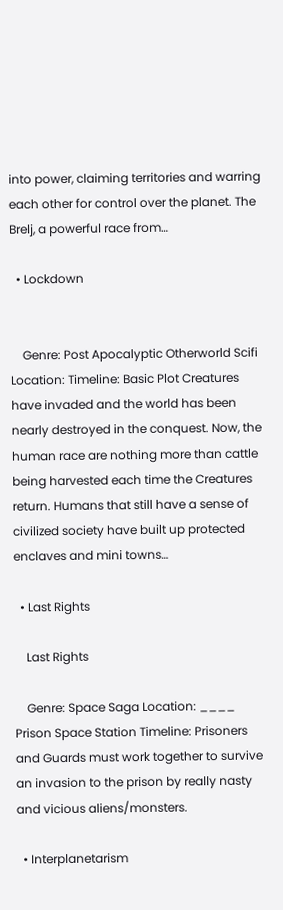into power, claiming territories and warring each other for control over the planet. The Brelj, a powerful race from…

  • Lockdown


    Genre: Post Apocalyptic Otherworld Scifi Location: Timeline: Basic Plot Creatures have invaded and the world has been nearly destroyed in the conquest. Now, the human race are nothing more than cattle being harvested each time the Creatures return. Humans that still have a sense of civilized society have built up protected enclaves and mini towns…

  • Last Rights

    Last Rights

    Genre: Space Saga Location: ____ Prison Space Station Timeline: Prisoners and Guards must work together to survive an invasion to the prison by really nasty and vicious aliens/monsters.

  • Interplanetarism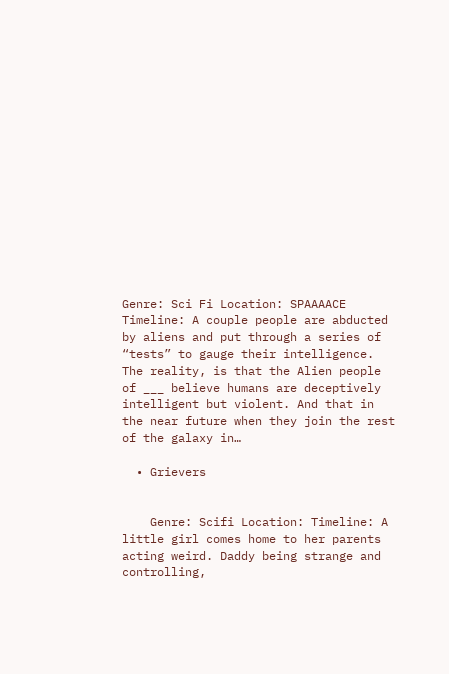Genre: Sci Fi Location: SPAAAACE Timeline: A couple people are abducted by aliens and put through a series of “tests” to gauge their intelligence. The reality, is that the Alien people of ___ believe humans are deceptively intelligent but violent. And that in the near future when they join the rest of the galaxy in…

  • Grievers


    Genre: Scifi Location: Timeline: A little girl comes home to her parents acting weird. Daddy being strange and controlling,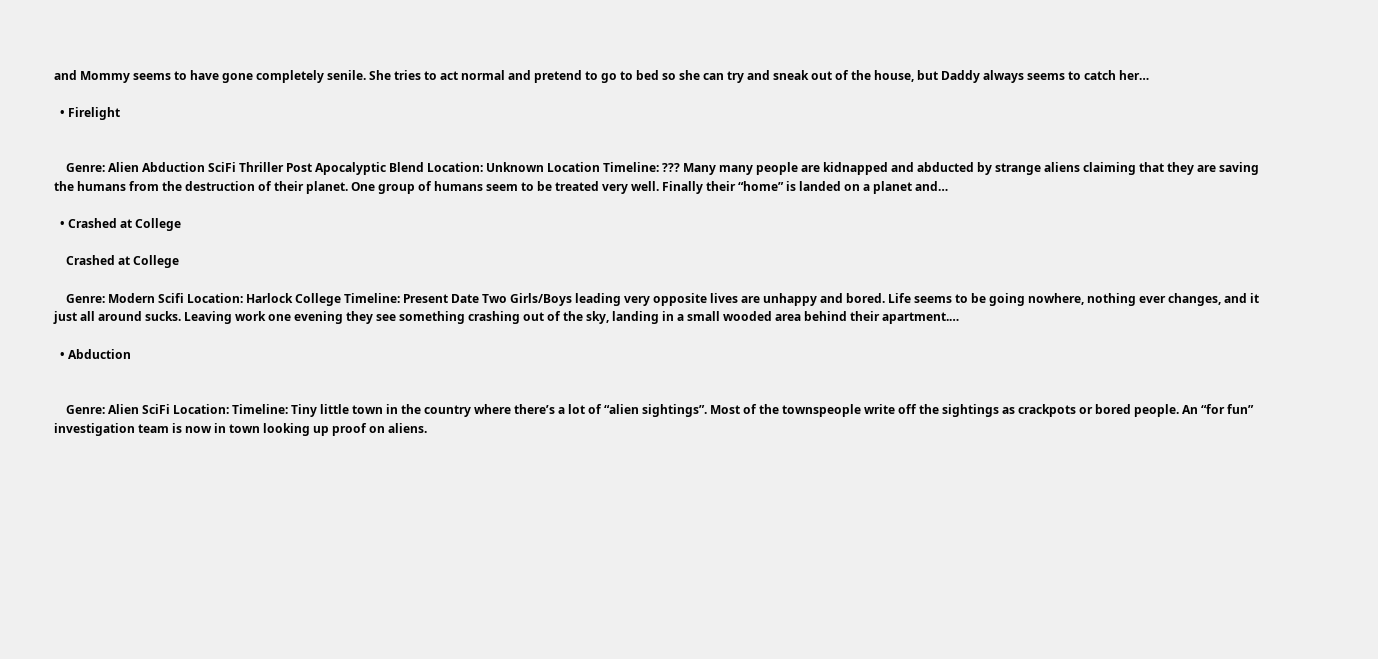and Mommy seems to have gone completely senile. She tries to act normal and pretend to go to bed so she can try and sneak out of the house, but Daddy always seems to catch her…

  • Firelight


    Genre: Alien Abduction SciFi Thriller Post Apocalyptic Blend Location: Unknown Location Timeline: ??? Many many people are kidnapped and abducted by strange aliens claiming that they are saving the humans from the destruction of their planet. One group of humans seem to be treated very well. Finally their “home” is landed on a planet and…

  • Crashed at College

    Crashed at College

    Genre: Modern Scifi Location: Harlock College Timeline: Present Date Two Girls/Boys leading very opposite lives are unhappy and bored. Life seems to be going nowhere, nothing ever changes, and it just all around sucks. Leaving work one evening they see something crashing out of the sky, landing in a small wooded area behind their apartment.…

  • Abduction


    Genre: Alien SciFi Location: Timeline: Tiny little town in the country where there’s a lot of “alien sightings”. Most of the townspeople write off the sightings as crackpots or bored people. An “for fun” investigation team is now in town looking up proof on aliens.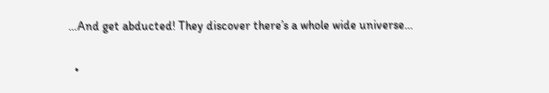…And get abducted! They discover there’s a whole wide universe…

  •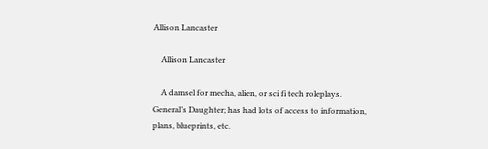Allison Lancaster

    Allison Lancaster

    A damsel for mecha, alien, or sci fi tech roleplays. General’s Daughter; has had lots of access to information, plans, blueprints, etc.